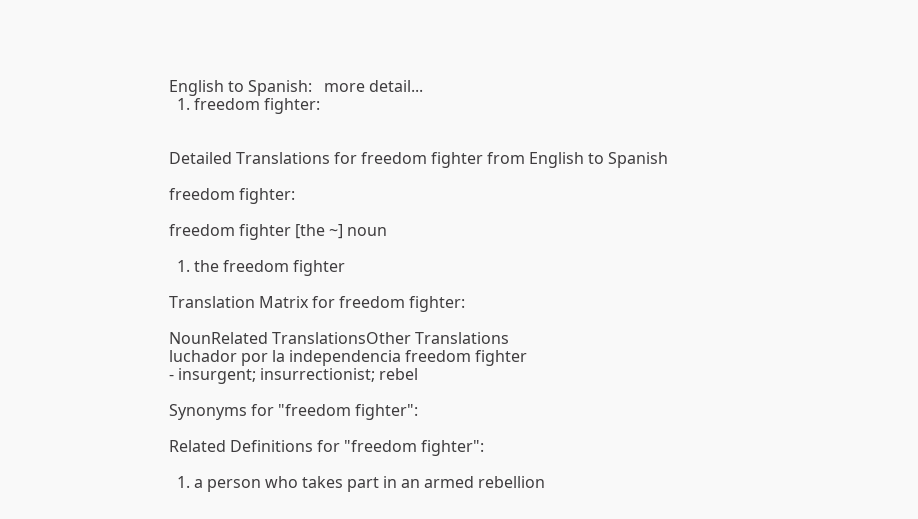English to Spanish:   more detail...
  1. freedom fighter:


Detailed Translations for freedom fighter from English to Spanish

freedom fighter:

freedom fighter [the ~] noun

  1. the freedom fighter

Translation Matrix for freedom fighter:

NounRelated TranslationsOther Translations
luchador por la independencia freedom fighter
- insurgent; insurrectionist; rebel

Synonyms for "freedom fighter":

Related Definitions for "freedom fighter":

  1. a person who takes part in an armed rebellion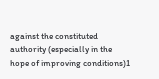against the constituted authority (especially in the hope of improving conditions)1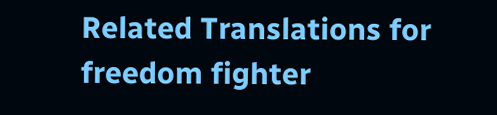Related Translations for freedom fighter